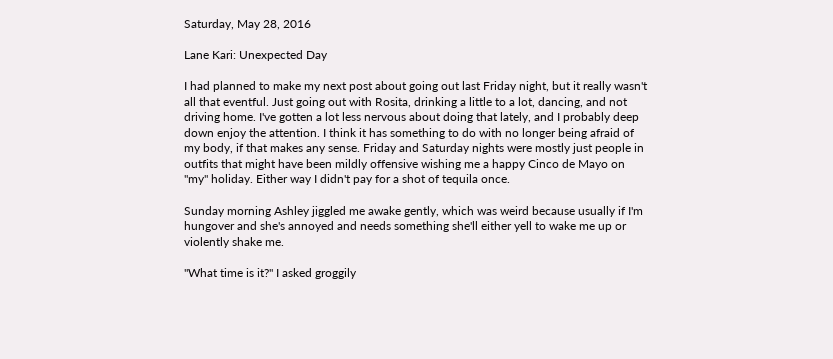Saturday, May 28, 2016

Lane Kari: Unexpected Day

I had planned to make my next post about going out last Friday night, but it really wasn't all that eventful. Just going out with Rosita, drinking a little to a lot, dancing, and not driving home. I've gotten a lot less nervous about doing that lately, and I probably deep down enjoy the attention. I think it has something to do with no longer being afraid of my body, if that makes any sense. Friday and Saturday nights were mostly just people in outfits that might have been mildly offensive wishing me a happy Cinco de Mayo on "my" holiday. Either way I didn't pay for a shot of tequila once.

Sunday morning Ashley jiggled me awake gently, which was weird because usually if I'm hungover and she's annoyed and needs something she'll either yell to wake me up or violently shake me.

"What time is it?" I asked groggily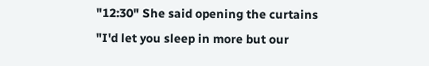"12:30" She said opening the curtains "I'd let you sleep in more but our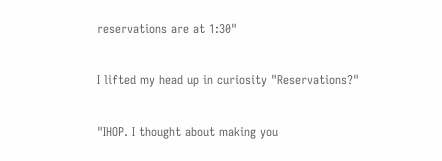reservations are at 1:30"

I lifted my head up in curiosity "Reservations?"

"IHOP. I thought about making you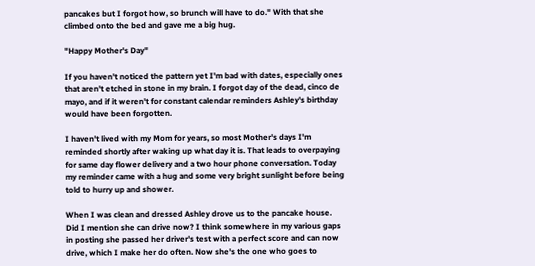pancakes but I forgot how, so brunch will have to do." With that she climbed onto the bed and gave me a big hug.

"Happy Mother's Day"

If you haven't noticed the pattern yet I'm bad with dates, especially ones that aren't etched in stone in my brain. I forgot day of the dead, cinco de mayo, and if it weren't for constant calendar reminders Ashley's birthday would have been forgotten.

I haven't lived with my Mom for years, so most Mother's days I'm reminded shortly after waking up what day it is. That leads to overpaying for same day flower delivery and a two hour phone conversation. Today my reminder came with a hug and some very bright sunlight before being told to hurry up and shower.

When I was clean and dressed Ashley drove us to the pancake house. Did I mention she can drive now? I think somewhere in my various gaps in posting she passed her driver's test with a perfect score and can now drive, which I make her do often. Now she's the one who goes to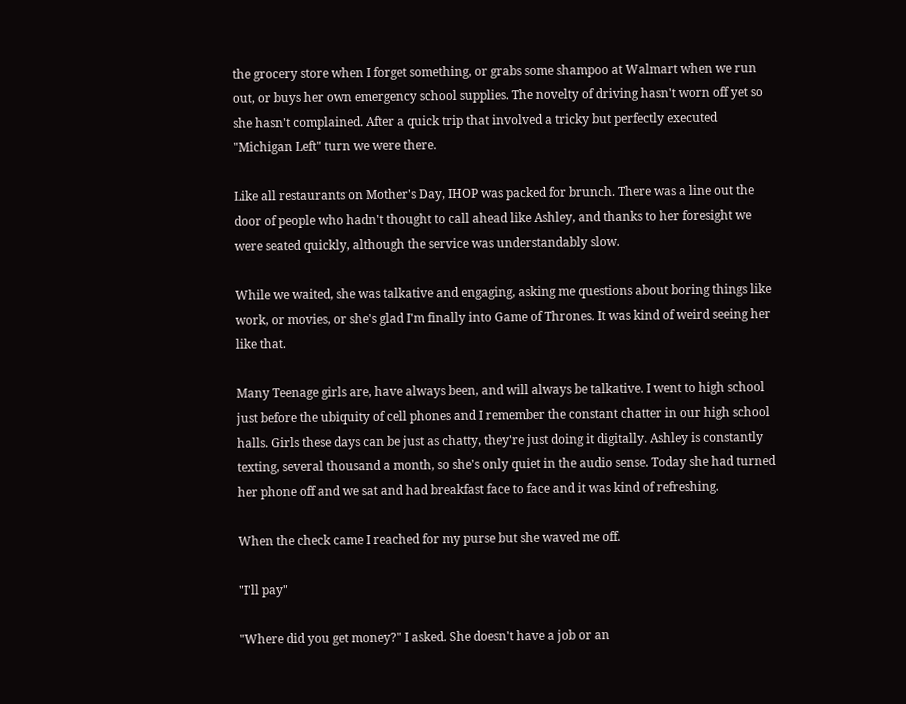the grocery store when I forget something, or grabs some shampoo at Walmart when we run out, or buys her own emergency school supplies. The novelty of driving hasn't worn off yet so she hasn't complained. After a quick trip that involved a tricky but perfectly executed "Michigan Left" turn we were there.

Like all restaurants on Mother's Day, IHOP was packed for brunch. There was a line out the door of people who hadn't thought to call ahead like Ashley, and thanks to her foresight we were seated quickly, although the service was understandably slow.

While we waited, she was talkative and engaging, asking me questions about boring things like work, or movies, or she's glad I'm finally into Game of Thrones. It was kind of weird seeing her like that.

Many Teenage girls are, have always been, and will always be talkative. I went to high school just before the ubiquity of cell phones and I remember the constant chatter in our high school halls. Girls these days can be just as chatty, they're just doing it digitally. Ashley is constantly texting, several thousand a month, so she's only quiet in the audio sense. Today she had turned her phone off and we sat and had breakfast face to face and it was kind of refreshing.

When the check came I reached for my purse but she waved me off.

"I'll pay"

"Where did you get money?" I asked. She doesn't have a job or an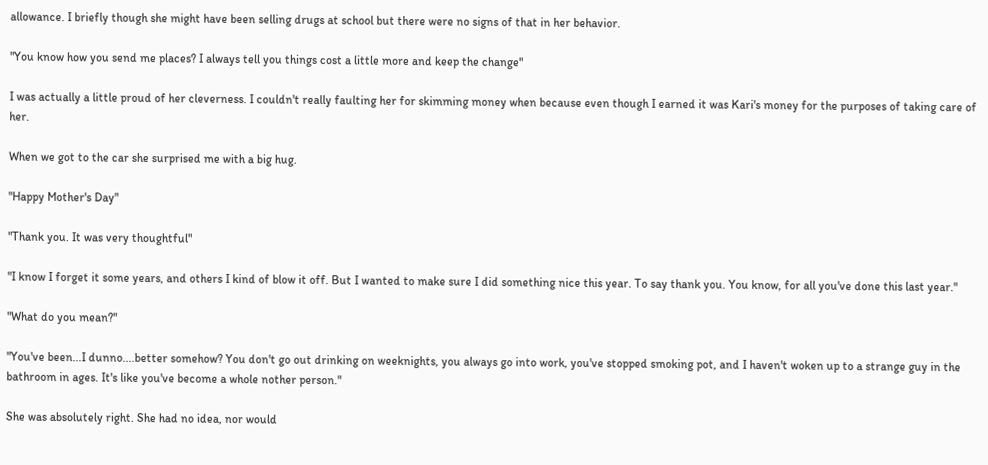allowance. I briefly though she might have been selling drugs at school but there were no signs of that in her behavior.

"You know how you send me places? I always tell you things cost a little more and keep the change"

I was actually a little proud of her cleverness. I couldn't really faulting her for skimming money when because even though I earned it was Kari's money for the purposes of taking care of her.

When we got to the car she surprised me with a big hug.

"Happy Mother's Day"

"Thank you. It was very thoughtful"

"I know I forget it some years, and others I kind of blow it off. But I wanted to make sure I did something nice this year. To say thank you. You know, for all you've done this last year."

"What do you mean?"

"You've been...I dunno....better somehow? You don't go out drinking on weeknights, you always go into work, you've stopped smoking pot, and I haven't woken up to a strange guy in the bathroom in ages. It's like you've become a whole nother person."

She was absolutely right. She had no idea, nor would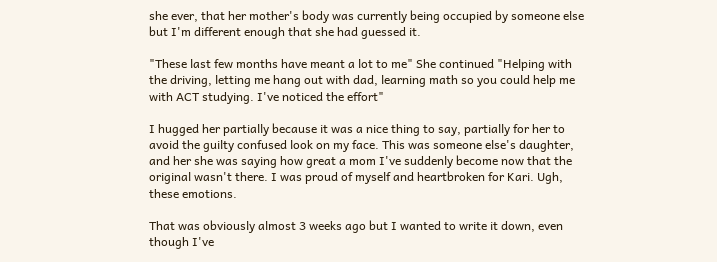she ever, that her mother's body was currently being occupied by someone else but I'm different enough that she had guessed it.

"These last few months have meant a lot to me" She continued "Helping with the driving, letting me hang out with dad, learning math so you could help me with ACT studying. I've noticed the effort"

I hugged her partially because it was a nice thing to say, partially for her to avoid the guilty confused look on my face. This was someone else's daughter, and her she was saying how great a mom I've suddenly become now that the original wasn't there. I was proud of myself and heartbroken for Kari. Ugh, these emotions.

That was obviously almost 3 weeks ago but I wanted to write it down, even though I've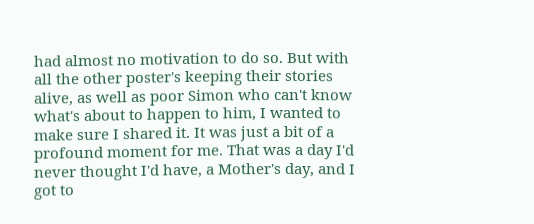had almost no motivation to do so. But with all the other poster's keeping their stories alive, as well as poor Simon who can't know what's about to happen to him, I wanted to make sure I shared it. It was just a bit of a profound moment for me. That was a day I'd never thought I'd have, a Mother's day, and I got to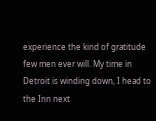experience the kind of gratitude few men ever will. My time in Detroit is winding down, I head to the Inn next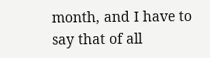month, and I have to say that of all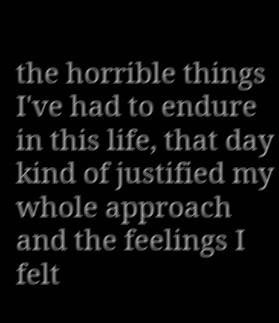the horrible things I've had to endure in this life, that day kind of justified my whole approach and the feelings I felt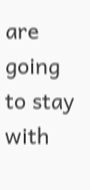are going to stay with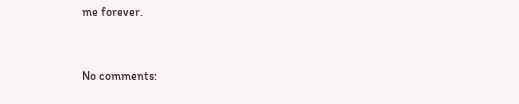me forever.


No comments: